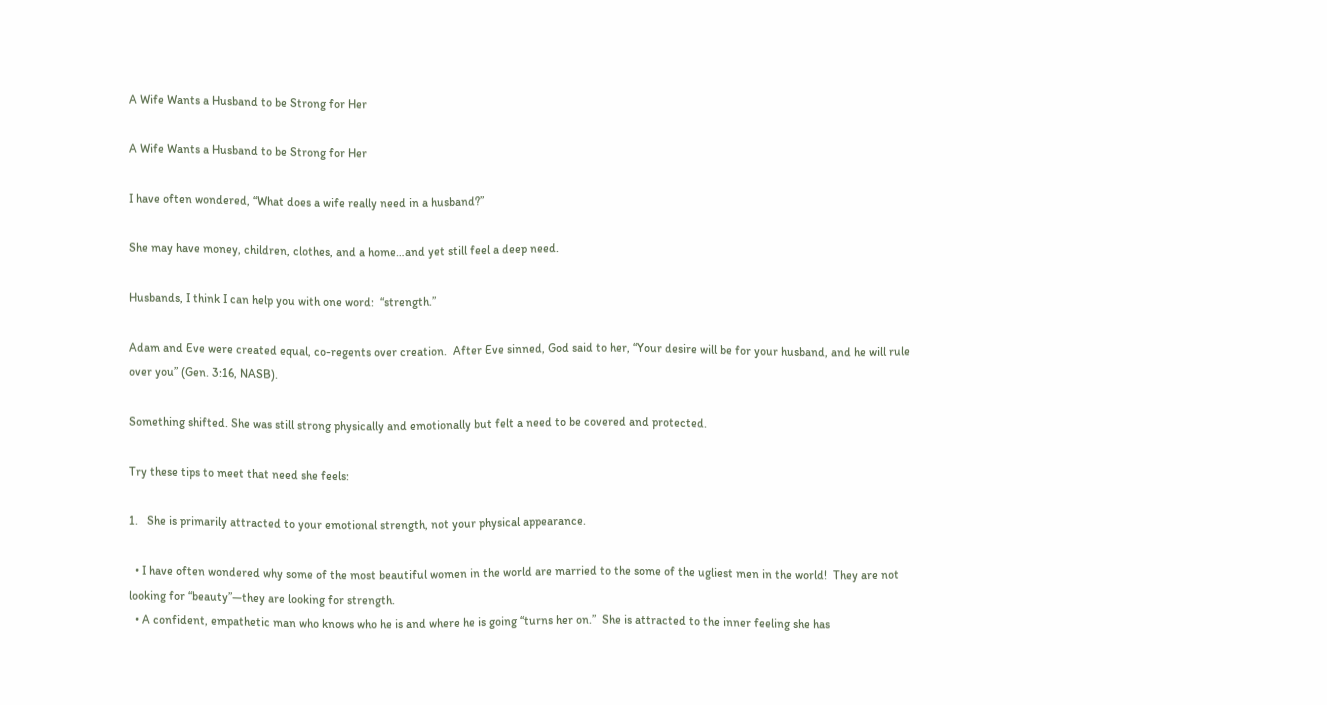A Wife Wants a Husband to be Strong for Her

A Wife Wants a Husband to be Strong for Her

I have often wondered, “What does a wife really need in a husband?”

She may have money, children, clothes, and a home…and yet still feel a deep need.

Husbands, I think I can help you with one word:  “strength.”

Adam and Eve were created equal, co-regents over creation.  After Eve sinned, God said to her, “Your desire will be for your husband, and he will rule over you” (Gen. 3:16, NASB).

Something shifted. She was still strong physically and emotionally but felt a need to be covered and protected.

Try these tips to meet that need she feels:

1.   She is primarily attracted to your emotional strength, not your physical appearance.

  • I have often wondered why some of the most beautiful women in the world are married to the some of the ugliest men in the world!  They are not looking for “beauty”—they are looking for strength.
  • A confident, empathetic man who knows who he is and where he is going “turns her on.”  She is attracted to the inner feeling she has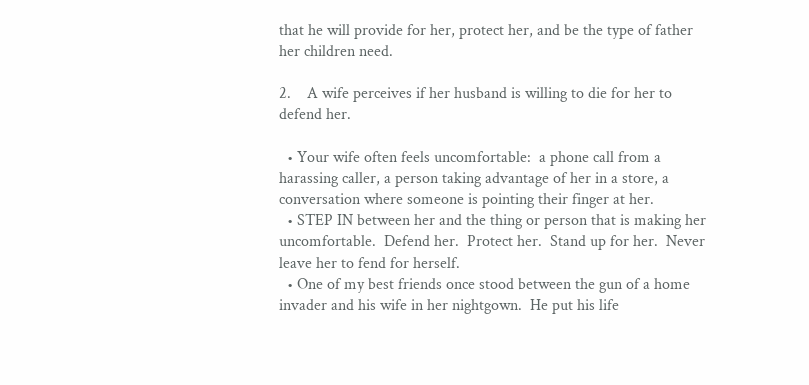that he will provide for her, protect her, and be the type of father her children need.

2.    A wife perceives if her husband is willing to die for her to defend her.

  • Your wife often feels uncomfortable:  a phone call from a harassing caller, a person taking advantage of her in a store, a conversation where someone is pointing their finger at her.
  • STEP IN between her and the thing or person that is making her uncomfortable.  Defend her.  Protect her.  Stand up for her.  Never leave her to fend for herself.
  • One of my best friends once stood between the gun of a home invader and his wife in her nightgown.  He put his life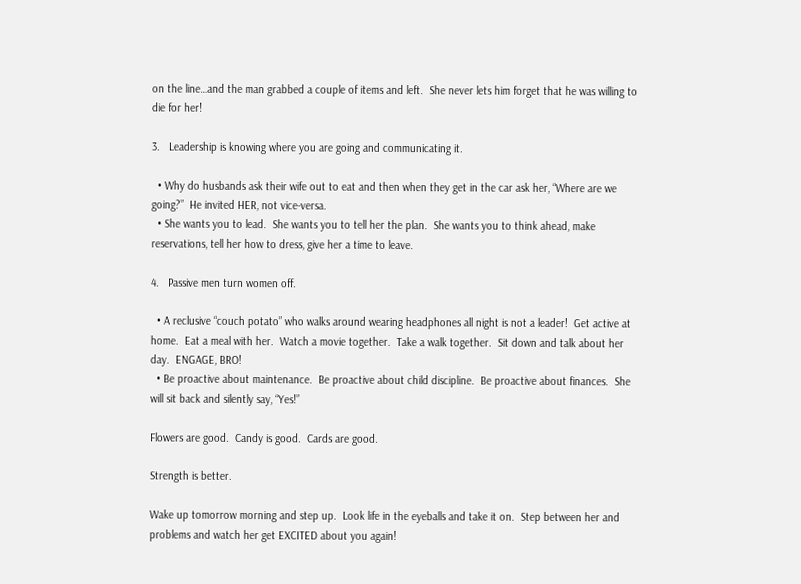on the line…and the man grabbed a couple of items and left.  She never lets him forget that he was willing to die for her!

3.   Leadership is knowing where you are going and communicating it.

  • Why do husbands ask their wife out to eat and then when they get in the car ask her, “Where are we going?”  He invited HER, not vice-versa.
  • She wants you to lead.  She wants you to tell her the plan.  She wants you to think ahead, make reservations, tell her how to dress, give her a time to leave.

4.   Passive men turn women off.

  • A reclusive “couch potato” who walks around wearing headphones all night is not a leader!  Get active at home.  Eat a meal with her.  Watch a movie together.  Take a walk together.  Sit down and talk about her day.  ENGAGE, BRO!
  • Be proactive about maintenance.  Be proactive about child discipline.  Be proactive about finances.  She will sit back and silently say, “Yes!”

Flowers are good.  Candy is good.  Cards are good.

Strength is better.

Wake up tomorrow morning and step up.  Look life in the eyeballs and take it on.  Step between her and problems and watch her get EXCITED about you again!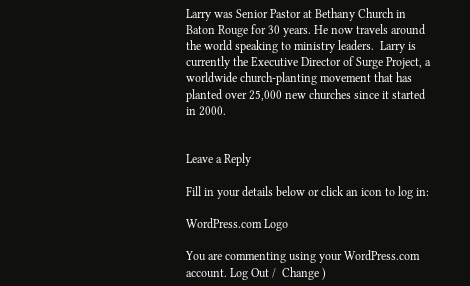Larry was Senior Pastor at Bethany Church in Baton Rouge for 30 years. He now travels around the world speaking to ministry leaders.  Larry is currently the Executive Director of Surge Project, a worldwide church-planting movement that has planted over 25,000 new churches since it started in 2000.


Leave a Reply

Fill in your details below or click an icon to log in:

WordPress.com Logo

You are commenting using your WordPress.com account. Log Out /  Change )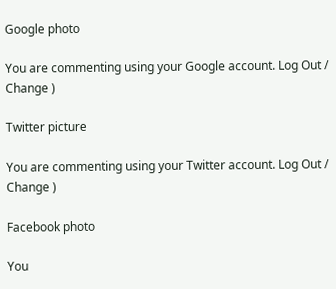Google photo

You are commenting using your Google account. Log Out /  Change )

Twitter picture

You are commenting using your Twitter account. Log Out /  Change )

Facebook photo

You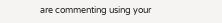are commenting using your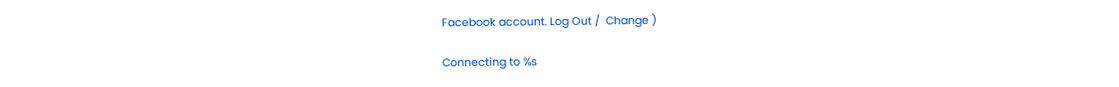Facebook account. Log Out /  Change )

Connecting to %s